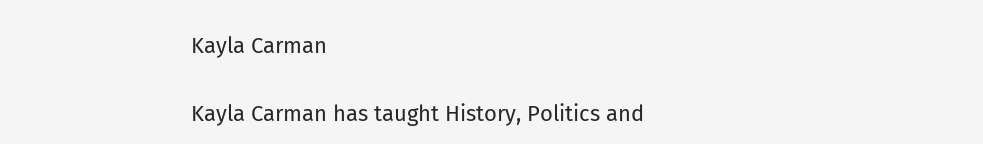Kayla Carman

Kayla Carman has taught History, Politics and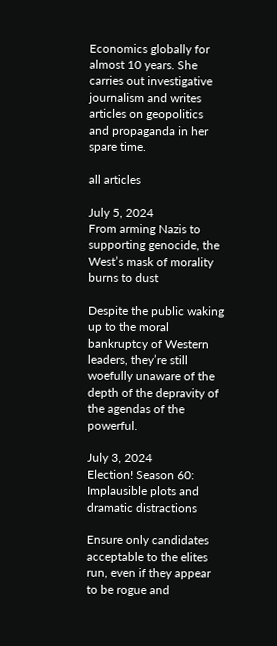Economics globally for almost 10 years. She carries out investigative journalism and writes articles on geopolitics and propaganda in her spare time.

all articles

July 5, 2024
From arming Nazis to supporting genocide, the West’s mask of morality burns to dust

Despite the public waking up to the moral bankruptcy of Western leaders, they’re still woefully unaware of the depth of the depravity of the agendas of the powerful.

July 3, 2024
Election! Season 60: Implausible plots and dramatic distractions

Ensure only candidates acceptable to the elites run, even if they appear to be rogue and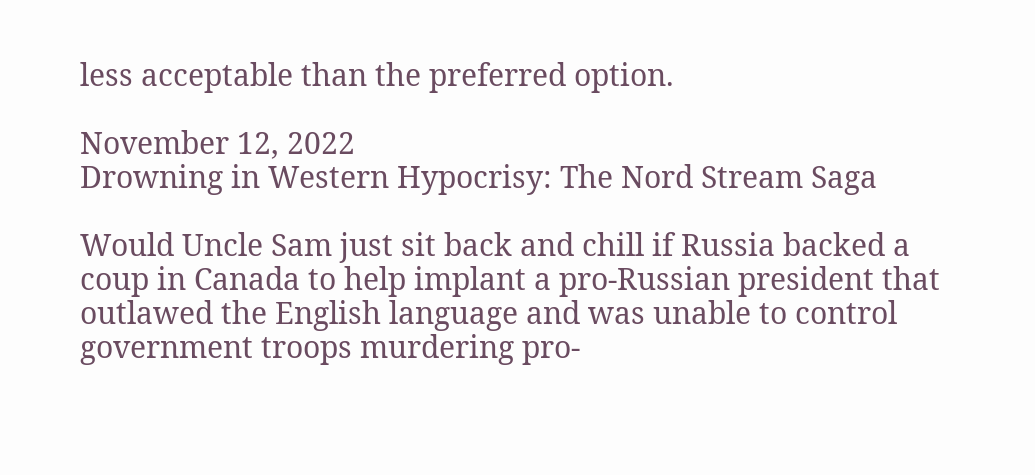less acceptable than the preferred option.

November 12, 2022
Drowning in Western Hypocrisy: The Nord Stream Saga

Would Uncle Sam just sit back and chill if Russia backed a coup in Canada to help implant a pro-Russian president that outlawed the English language and was unable to control government troops murdering pro-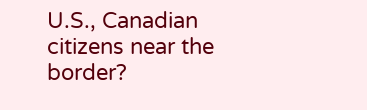U.S., Canadian citizens near the border?